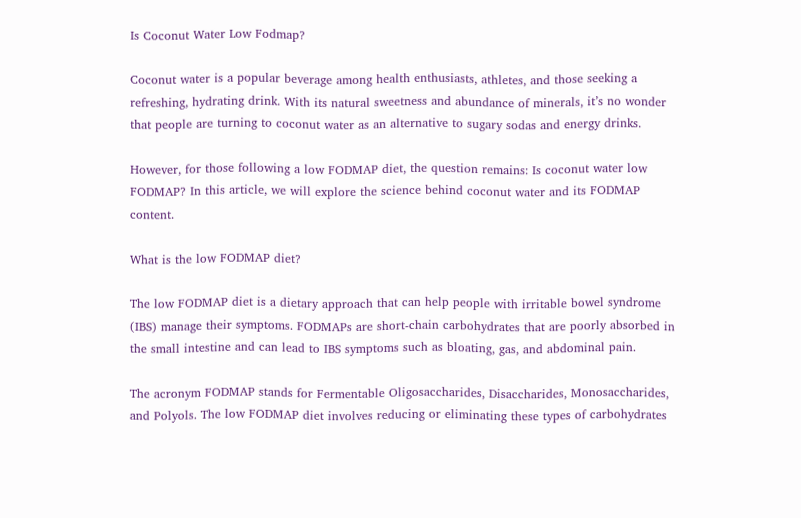Is Coconut Water Low Fodmap?

Coconut water is a popular beverage among health enthusiasts, athletes, and those seeking a refreshing, hydrating drink. With its natural sweetness and abundance of minerals, it’s no wonder that people are turning to coconut water as an alternative to sugary sodas and energy drinks.

However, for those following a low FODMAP diet, the question remains: Is coconut water low FODMAP? In this article, we will explore the science behind coconut water and its FODMAP content.

What is the low FODMAP diet?

The low FODMAP diet is a dietary approach that can help people with irritable bowel syndrome (IBS) manage their symptoms. FODMAPs are short-chain carbohydrates that are poorly absorbed in the small intestine and can lead to IBS symptoms such as bloating, gas, and abdominal pain.

The acronym FODMAP stands for Fermentable Oligosaccharides, Disaccharides, Monosaccharides, and Polyols. The low FODMAP diet involves reducing or eliminating these types of carbohydrates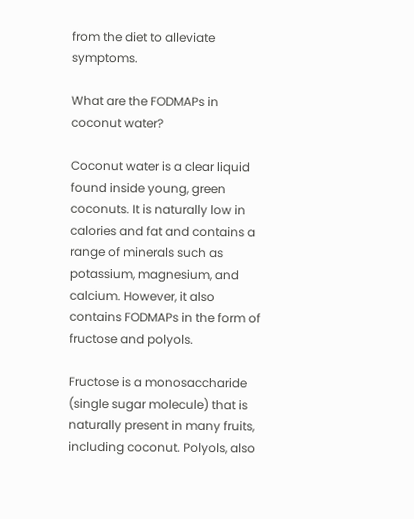from the diet to alleviate symptoms.

What are the FODMAPs in coconut water?

Coconut water is a clear liquid found inside young, green coconuts. It is naturally low in calories and fat and contains a range of minerals such as potassium, magnesium, and calcium. However, it also contains FODMAPs in the form of fructose and polyols.

Fructose is a monosaccharide (single sugar molecule) that is naturally present in many fruits, including coconut. Polyols, also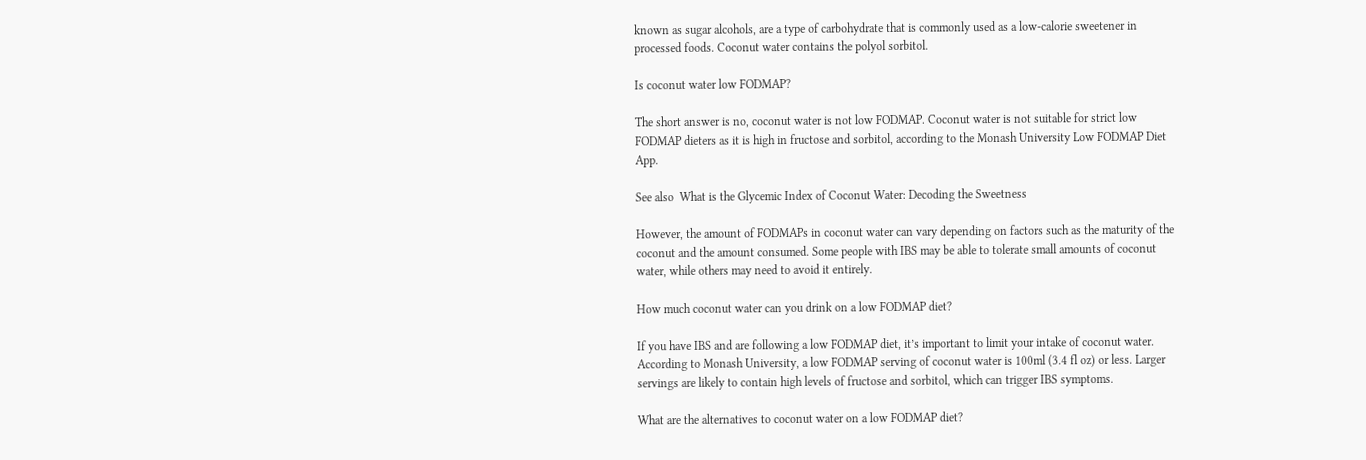known as sugar alcohols, are a type of carbohydrate that is commonly used as a low-calorie sweetener in processed foods. Coconut water contains the polyol sorbitol.

Is coconut water low FODMAP?

The short answer is no, coconut water is not low FODMAP. Coconut water is not suitable for strict low FODMAP dieters as it is high in fructose and sorbitol, according to the Monash University Low FODMAP Diet App.

See also  What is the Glycemic Index of Coconut Water: Decoding the Sweetness

However, the amount of FODMAPs in coconut water can vary depending on factors such as the maturity of the coconut and the amount consumed. Some people with IBS may be able to tolerate small amounts of coconut water, while others may need to avoid it entirely.

How much coconut water can you drink on a low FODMAP diet?

If you have IBS and are following a low FODMAP diet, it’s important to limit your intake of coconut water. According to Monash University, a low FODMAP serving of coconut water is 100ml (3.4 fl oz) or less. Larger servings are likely to contain high levels of fructose and sorbitol, which can trigger IBS symptoms.

What are the alternatives to coconut water on a low FODMAP diet?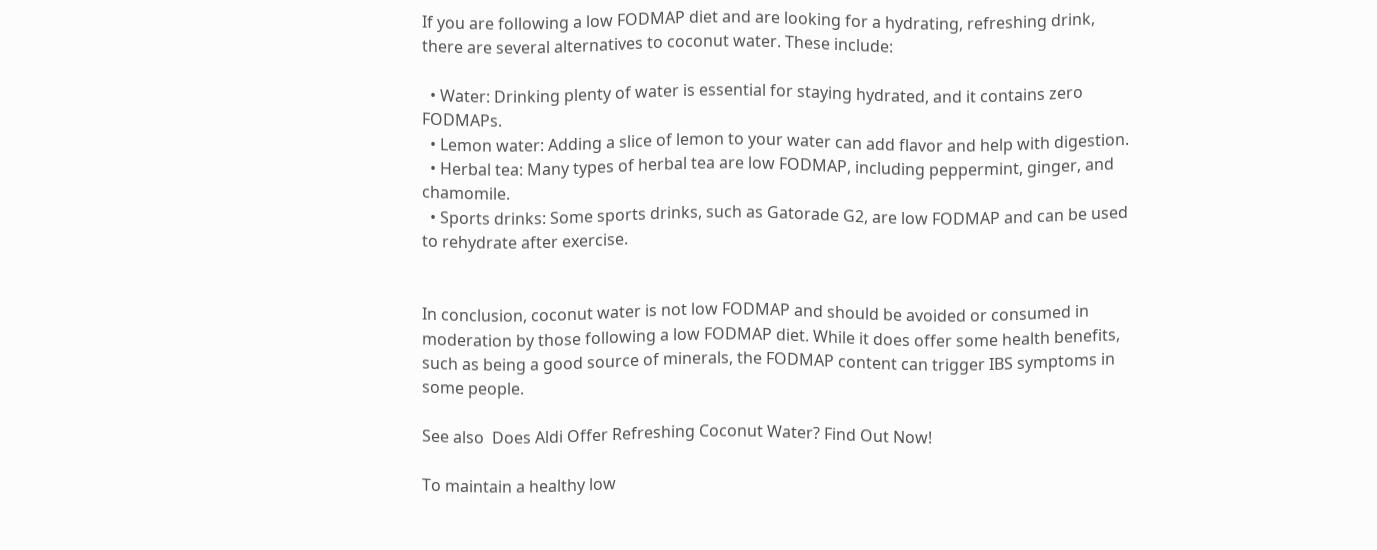If you are following a low FODMAP diet and are looking for a hydrating, refreshing drink, there are several alternatives to coconut water. These include:

  • Water: Drinking plenty of water is essential for staying hydrated, and it contains zero FODMAPs.
  • Lemon water: Adding a slice of lemon to your water can add flavor and help with digestion.
  • Herbal tea: Many types of herbal tea are low FODMAP, including peppermint, ginger, and chamomile.
  • Sports drinks: Some sports drinks, such as Gatorade G2, are low FODMAP and can be used to rehydrate after exercise.


In conclusion, coconut water is not low FODMAP and should be avoided or consumed in moderation by those following a low FODMAP diet. While it does offer some health benefits, such as being a good source of minerals, the FODMAP content can trigger IBS symptoms in some people.

See also  Does Aldi Offer Refreshing Coconut Water? Find Out Now!

To maintain a healthy low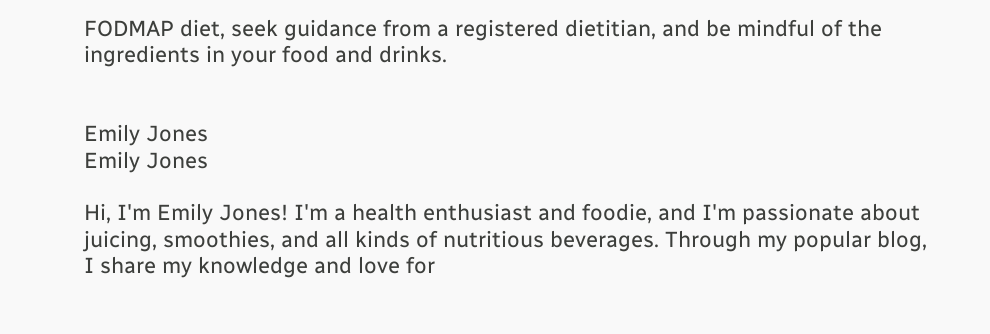FODMAP diet, seek guidance from a registered dietitian, and be mindful of the ingredients in your food and drinks.


Emily Jones
Emily Jones

Hi, I'm Emily Jones! I'm a health enthusiast and foodie, and I'm passionate about juicing, smoothies, and all kinds of nutritious beverages. Through my popular blog, I share my knowledge and love for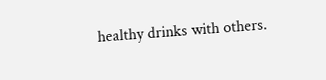healthy drinks with others.